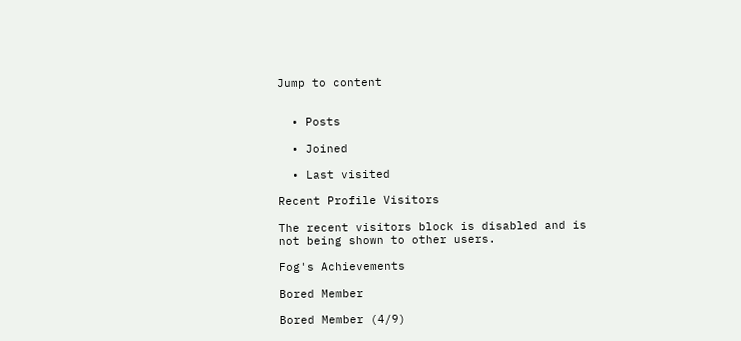Jump to content


  • Posts

  • Joined

  • Last visited

Recent Profile Visitors

The recent visitors block is disabled and is not being shown to other users.

Fog's Achievements

Bored Member

Bored Member (4/9)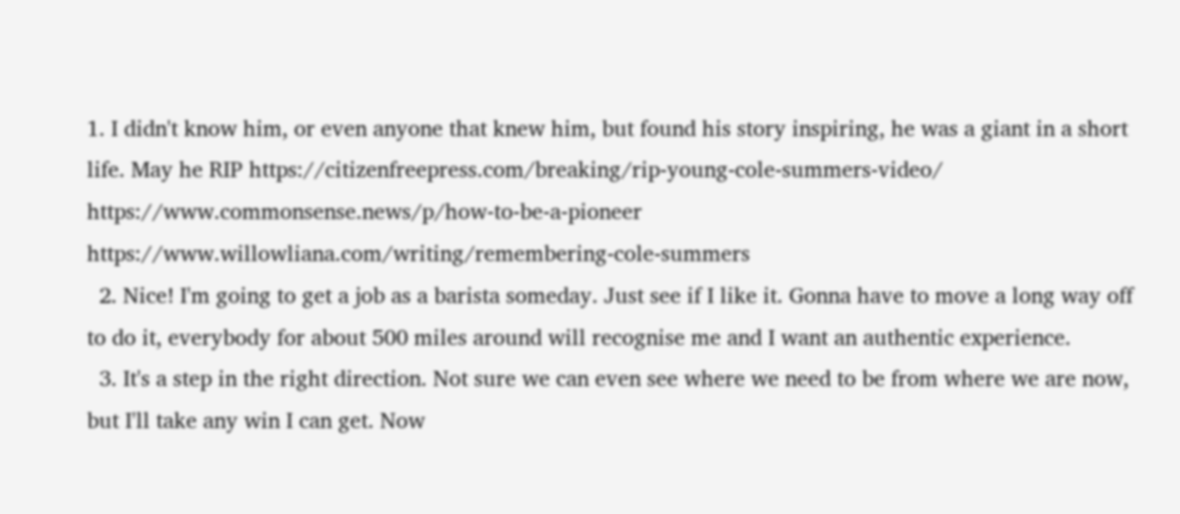1. I didn't know him, or even anyone that knew him, but found his story inspiring, he was a giant in a short life. May he RIP https://citizenfreepress.com/breaking/rip-young-cole-summers-video/ https://www.commonsense.news/p/how-to-be-a-pioneer https://www.willowliana.com/writing/remembering-cole-summers
  2. Nice! I'm going to get a job as a barista someday. Just see if I like it. Gonna have to move a long way off to do it, everybody for about 500 miles around will recognise me and I want an authentic experience.
  3. It's a step in the right direction. Not sure we can even see where we need to be from where we are now, but I'll take any win I can get. Now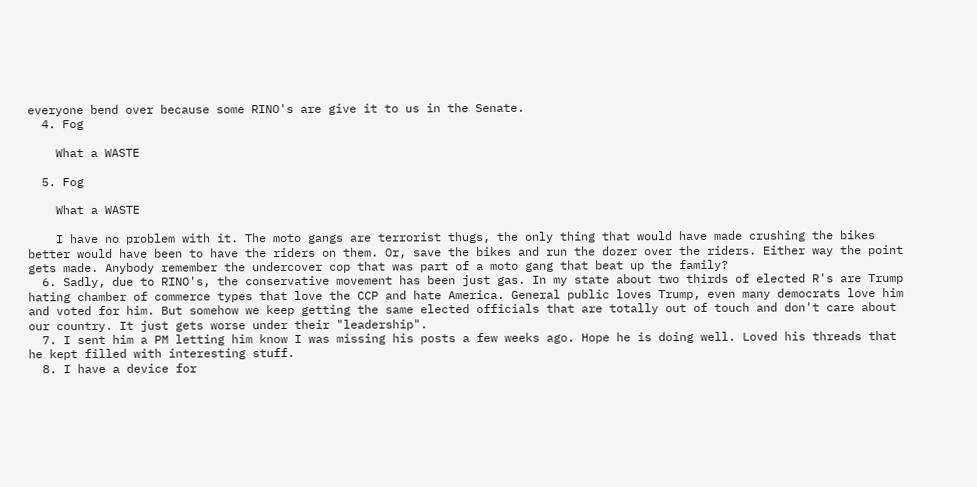everyone bend over because some RINO's are give it to us in the Senate.
  4. Fog

    What a WASTE

  5. Fog

    What a WASTE

    I have no problem with it. The moto gangs are terrorist thugs, the only thing that would have made crushing the bikes better would have been to have the riders on them. Or, save the bikes and run the dozer over the riders. Either way the point gets made. Anybody remember the undercover cop that was part of a moto gang that beat up the family?
  6. Sadly, due to RINO's, the conservative movement has been just gas. In my state about two thirds of elected R's are Trump hating chamber of commerce types that love the CCP and hate America. General public loves Trump, even many democrats love him and voted for him. But somehow we keep getting the same elected officials that are totally out of touch and don't care about our country. It just gets worse under their "leadership".
  7. I sent him a PM letting him know I was missing his posts a few weeks ago. Hope he is doing well. Loved his threads that he kept filled with interesting stuff.
  8. I have a device for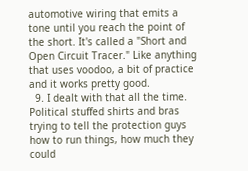automotive wiring that emits a tone until you reach the point of the short. It's called a "Short and Open Circuit Tracer." Like anything that uses voodoo, a bit of practice and it works pretty good.
  9. I dealt with that all the time. Political stuffed shirts and bras trying to tell the protection guys how to run things, how much they could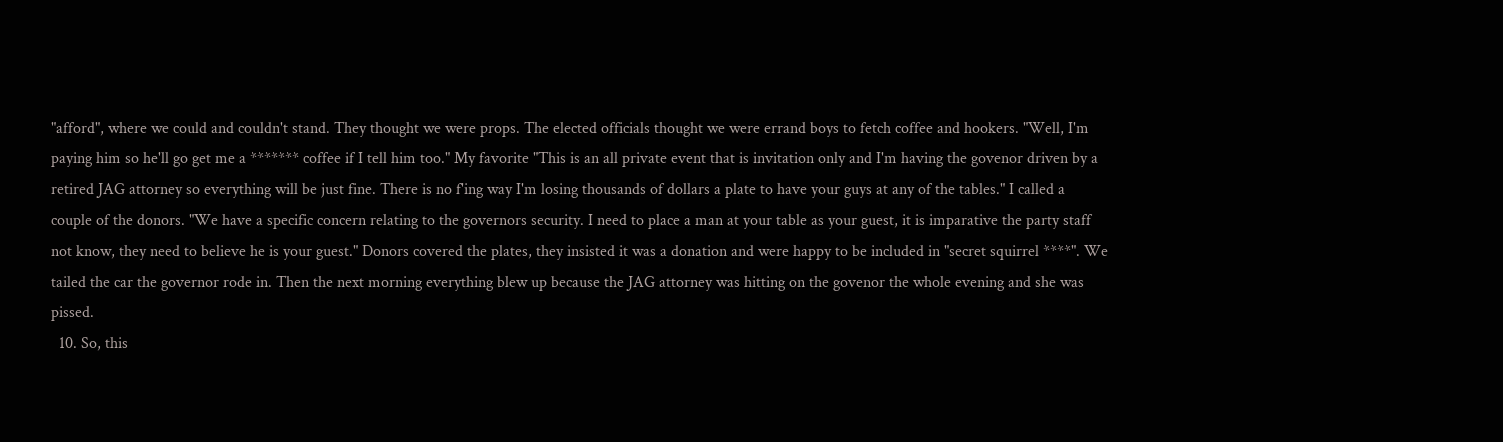"afford", where we could and couldn't stand. They thought we were props. The elected officials thought we were errand boys to fetch coffee and hookers. "Well, I'm paying him so he'll go get me a ******* coffee if I tell him too." My favorite "This is an all private event that is invitation only and I'm having the govenor driven by a retired JAG attorney so everything will be just fine. There is no f'ing way I'm losing thousands of dollars a plate to have your guys at any of the tables." I called a couple of the donors. "We have a specific concern relating to the governors security. I need to place a man at your table as your guest, it is imparative the party staff not know, they need to believe he is your guest." Donors covered the plates, they insisted it was a donation and were happy to be included in "secret squirrel ****". We tailed the car the governor rode in. Then the next morning everything blew up because the JAG attorney was hitting on the govenor the whole evening and she was pissed.
  10. So, this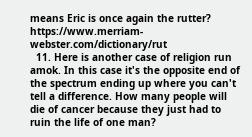means Eric is once again the rutter? https://www.merriam-webster.com/dictionary/rut
  11. Here is another case of religion run amok. In this case it's the opposite end of the spectrum ending up where you can't tell a difference. How many people will die of cancer because they just had to ruin the life of one man?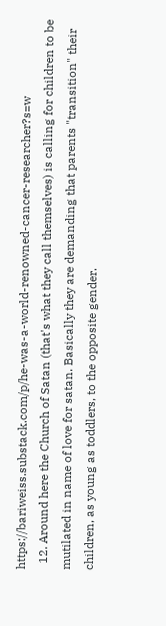https://bariweiss.substack.com/p/he-was-a-world-renowned-cancer-researcher?s=w
  12. Around here the Church of Satan (that's what they call themselves) is calling for children to be mutilated in name of love for satan. Basically they are demanding that parents "transition" their children, as young as toddlers, to the opposite gender.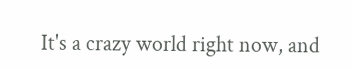It's a crazy world right now, and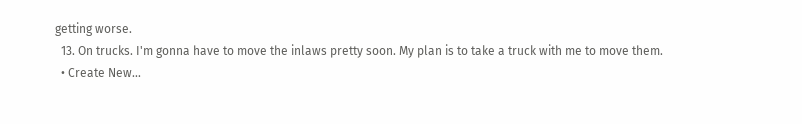getting worse.
  13. On trucks. I'm gonna have to move the inlaws pretty soon. My plan is to take a truck with me to move them.
  • Create New...